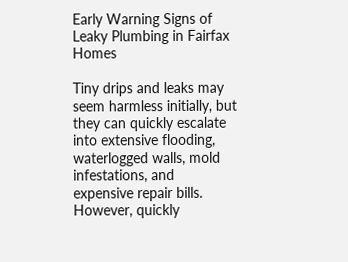Early Warning Signs of Leaky Plumbing in Fairfax Homes

Tiny drips and leaks may seem harmless initially, but they can quickly escalate into extensive flooding, waterlogged walls, mold infestations, and expensive repair bills. However, quickly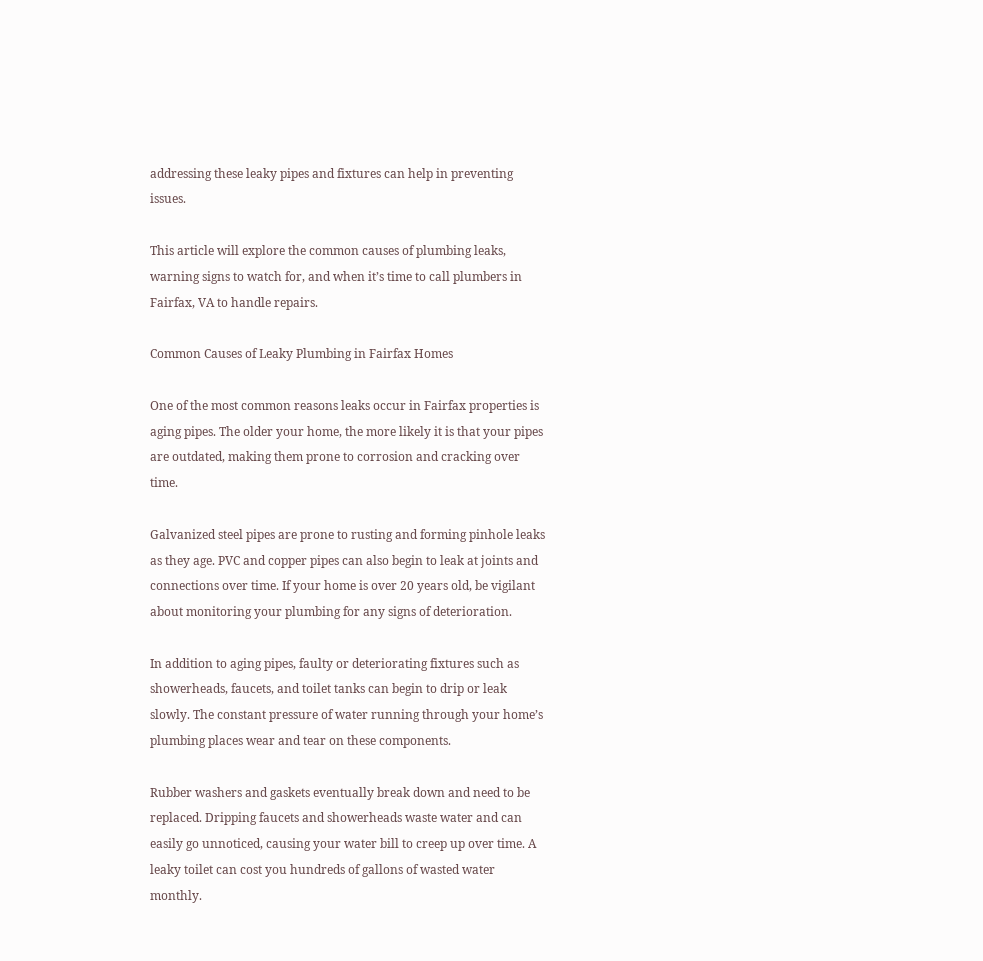addressing these leaky pipes and fixtures can help in preventing issues.

This article will explore the common causes of plumbing leaks, warning signs to watch for, and when it’s time to call plumbers in Fairfax, VA to handle repairs.

Common Causes of Leaky Plumbing in Fairfax Homes

One of the most common reasons leaks occur in Fairfax properties is aging pipes. The older your home, the more likely it is that your pipes are outdated, making them prone to corrosion and cracking over time.

Galvanized steel pipes are prone to rusting and forming pinhole leaks as they age. PVC and copper pipes can also begin to leak at joints and connections over time. If your home is over 20 years old, be vigilant about monitoring your plumbing for any signs of deterioration.

In addition to aging pipes, faulty or deteriorating fixtures such as showerheads, faucets, and toilet tanks can begin to drip or leak slowly. The constant pressure of water running through your home’s plumbing places wear and tear on these components.

Rubber washers and gaskets eventually break down and need to be replaced. Dripping faucets and showerheads waste water and can easily go unnoticed, causing your water bill to creep up over time. A leaky toilet can cost you hundreds of gallons of wasted water monthly.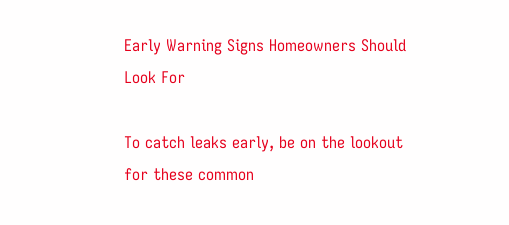Early Warning Signs Homeowners Should Look For

To catch leaks early, be on the lookout for these common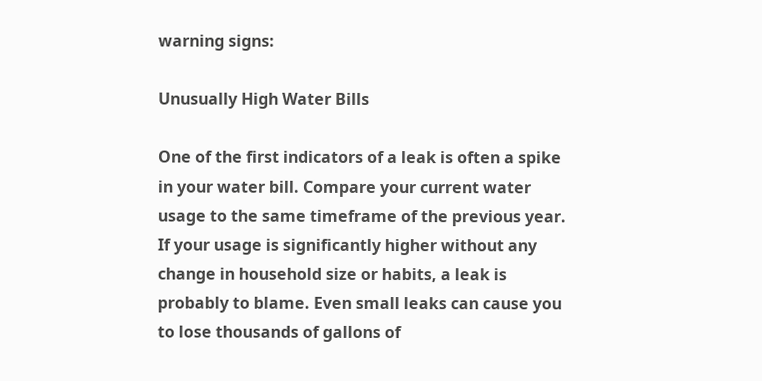warning signs:

Unusually High Water Bills

One of the first indicators of a leak is often a spike in your water bill. Compare your current water usage to the same timeframe of the previous year. If your usage is significantly higher without any change in household size or habits, a leak is probably to blame. Even small leaks can cause you to lose thousands of gallons of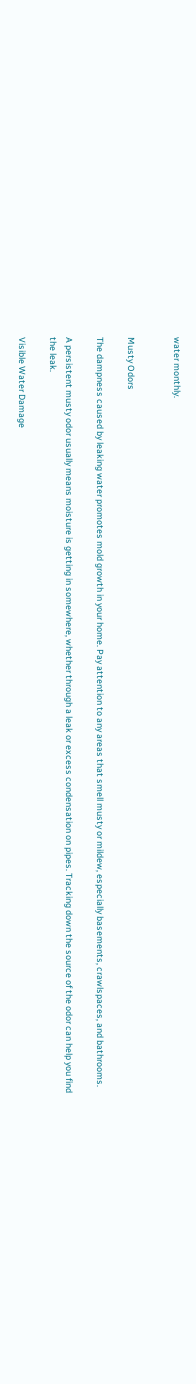water monthly.


Musty Odors

The dampness caused by leaking water promotes mold growth in your home. Pay attention to any areas that smell musty or mildew, especially basements, crawlspaces, and bathrooms.

A persistent musty odor usually means moisture is getting in somewhere, whether through a leak or excess condensation on pipes. Tracking down the source of the odor can help you find the leak.

Visible Water Damage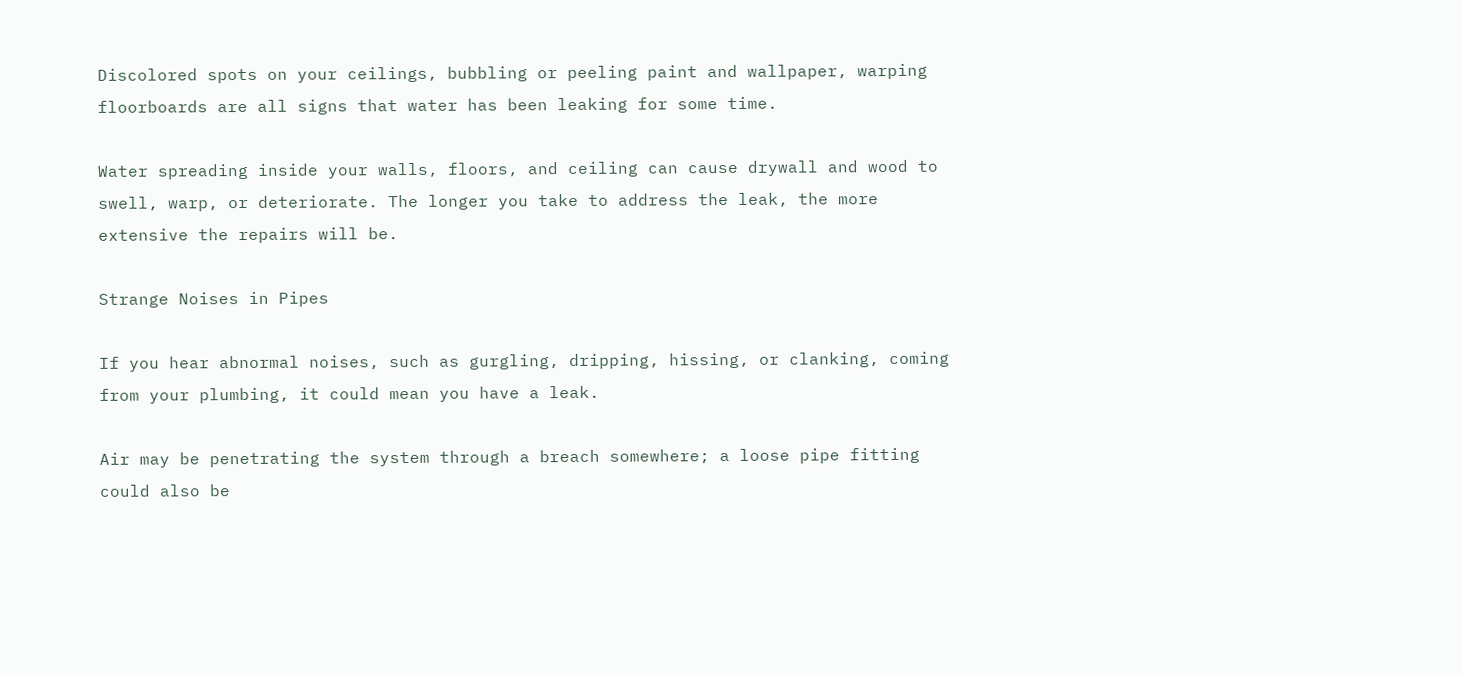Discolored spots on your ceilings, bubbling or peeling paint and wallpaper, warping floorboards are all signs that water has been leaking for some time.

Water spreading inside your walls, floors, and ceiling can cause drywall and wood to swell, warp, or deteriorate. The longer you take to address the leak, the more extensive the repairs will be.

Strange Noises in Pipes

If you hear abnormal noises, such as gurgling, dripping, hissing, or clanking, coming from your plumbing, it could mean you have a leak.

Air may be penetrating the system through a breach somewhere; a loose pipe fitting could also be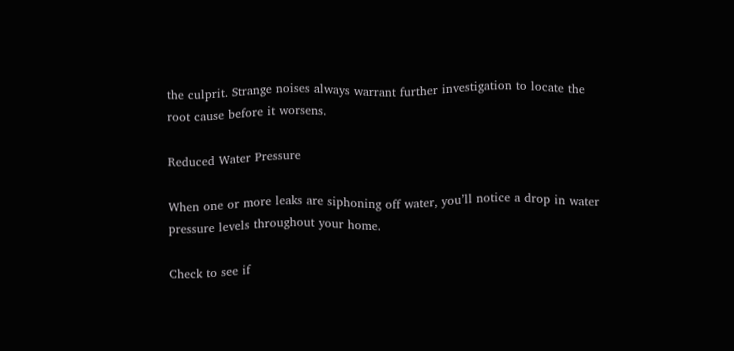the culprit. Strange noises always warrant further investigation to locate the root cause before it worsens.

Reduced Water Pressure

When one or more leaks are siphoning off water, you’ll notice a drop in water pressure levels throughout your home.

Check to see if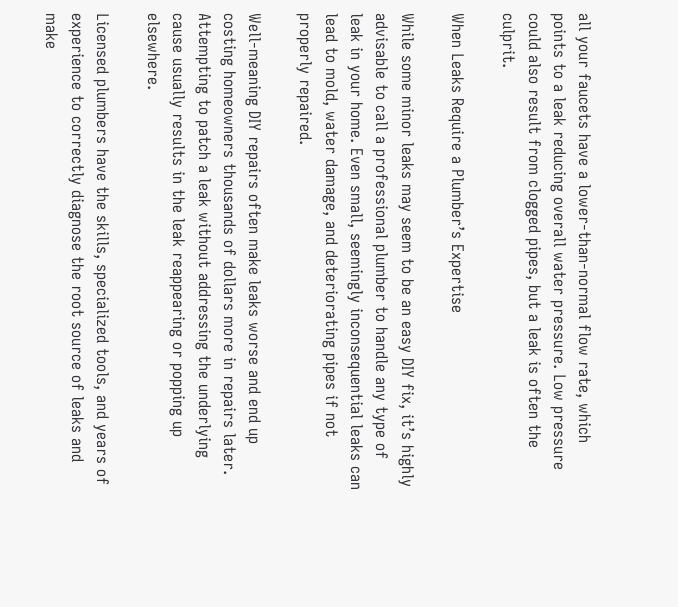all your faucets have a lower-than-normal flow rate, which points to a leak reducing overall water pressure. Low pressure could also result from clogged pipes, but a leak is often the culprit.

When Leaks Require a Plumber’s Expertise

While some minor leaks may seem to be an easy DIY fix, it’s highly advisable to call a professional plumber to handle any type of leak in your home. Even small, seemingly inconsequential leaks can lead to mold, water damage, and deteriorating pipes if not properly repaired.

Well-meaning DIY repairs often make leaks worse and end up costing homeowners thousands of dollars more in repairs later. Attempting to patch a leak without addressing the underlying cause usually results in the leak reappearing or popping up elsewhere.

Licensed plumbers have the skills, specialized tools, and years of experience to correctly diagnose the root source of leaks and make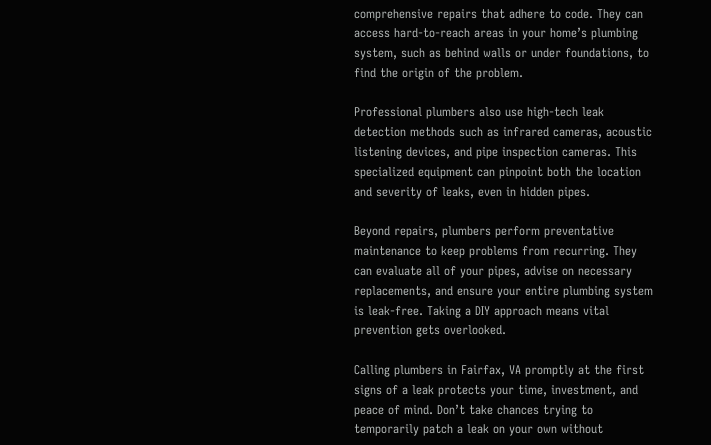comprehensive repairs that adhere to code. They can access hard-to-reach areas in your home’s plumbing system, such as behind walls or under foundations, to find the origin of the problem.

Professional plumbers also use high-tech leak detection methods such as infrared cameras, acoustic listening devices, and pipe inspection cameras. This specialized equipment can pinpoint both the location and severity of leaks, even in hidden pipes.

Beyond repairs, plumbers perform preventative maintenance to keep problems from recurring. They can evaluate all of your pipes, advise on necessary replacements, and ensure your entire plumbing system is leak-free. Taking a DIY approach means vital prevention gets overlooked.

Calling plumbers in Fairfax, VA promptly at the first signs of a leak protects your time, investment, and peace of mind. Don’t take chances trying to temporarily patch a leak on your own without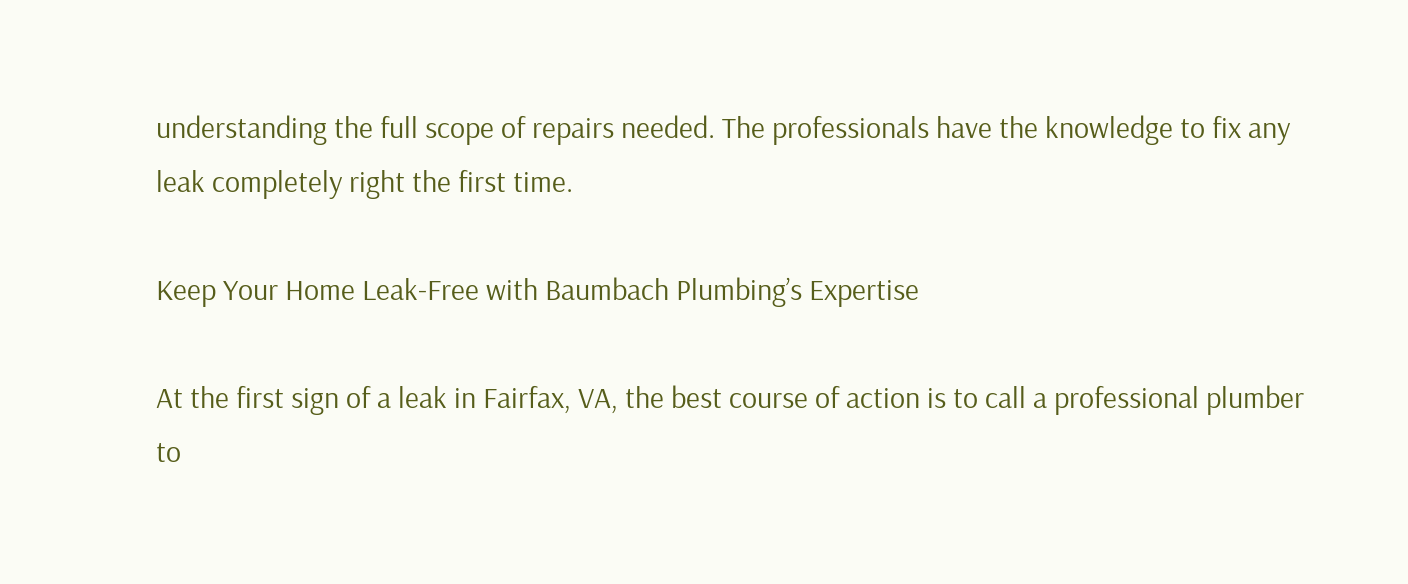understanding the full scope of repairs needed. The professionals have the knowledge to fix any leak completely right the first time.

Keep Your Home Leak-Free with Baumbach Plumbing’s Expertise

At the first sign of a leak in Fairfax, VA, the best course of action is to call a professional plumber to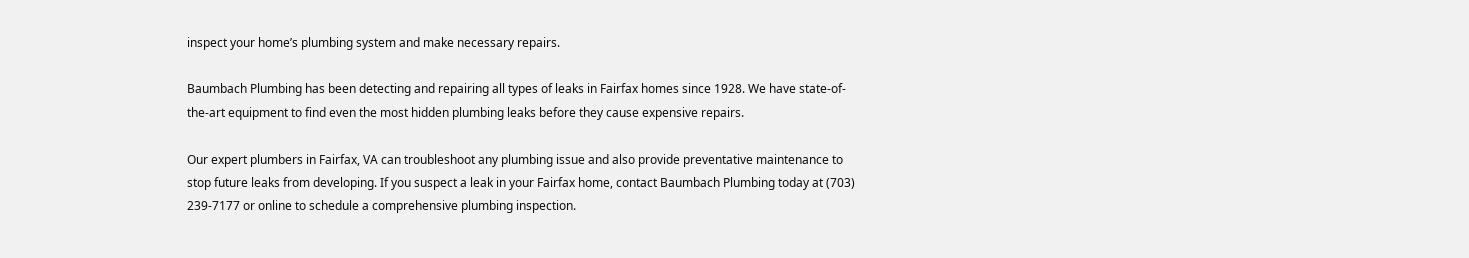inspect your home’s plumbing system and make necessary repairs.

Baumbach Plumbing has been detecting and repairing all types of leaks in Fairfax homes since 1928. We have state-of-the-art equipment to find even the most hidden plumbing leaks before they cause expensive repairs.

Our expert plumbers in Fairfax, VA can troubleshoot any plumbing issue and also provide preventative maintenance to stop future leaks from developing. If you suspect a leak in your Fairfax home, contact Baumbach Plumbing today at (703) 239-7177 or online to schedule a comprehensive plumbing inspection.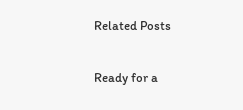Related Posts

Ready for a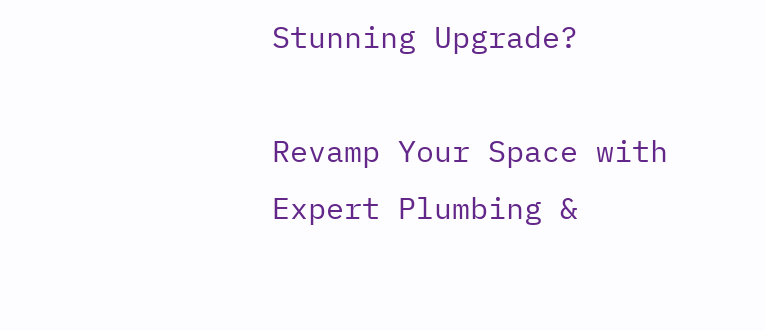Stunning Upgrade?

Revamp Your Space with Expert Plumbing &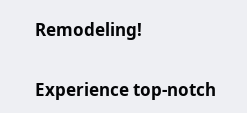Remodeling!

Experience top-notch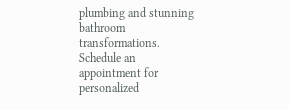plumbing and stunning bathroom transformations. Schedule an appointment for personalized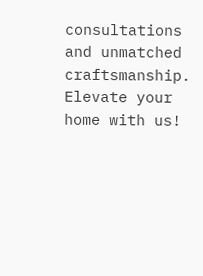consultations and unmatched craftsmanship. Elevate your home with us!